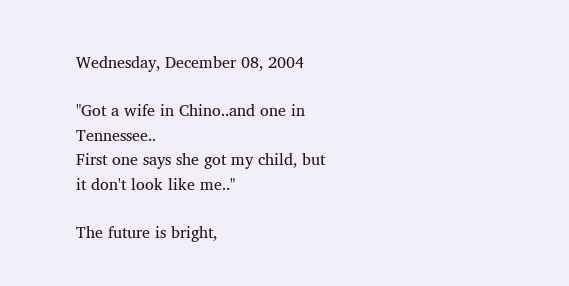Wednesday, December 08, 2004

"Got a wife in Chino..and one in Tennessee..
First one says she got my child, but it don't look like me.."

The future is bright,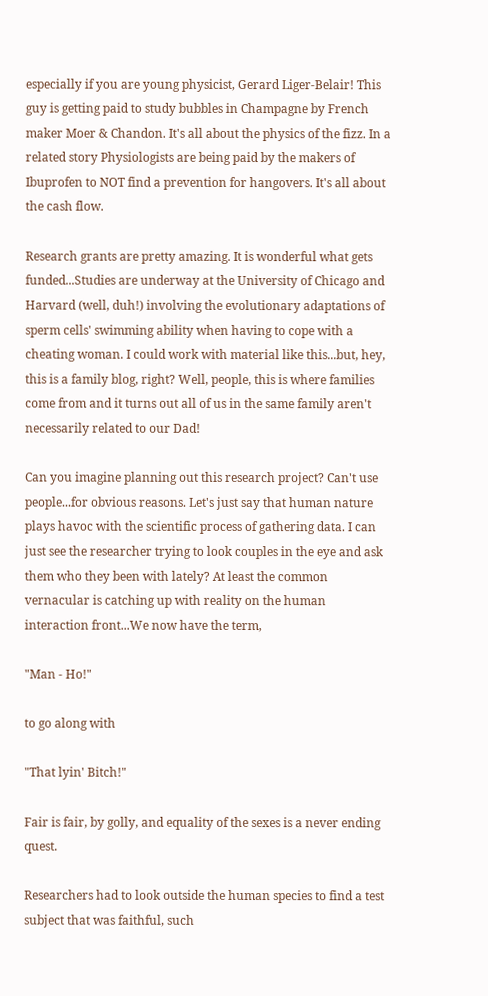especially if you are young physicist, Gerard Liger-Belair! This guy is getting paid to study bubbles in Champagne by French maker Moer & Chandon. It's all about the physics of the fizz. In a related story Physiologists are being paid by the makers of Ibuprofen to NOT find a prevention for hangovers. It's all about the cash flow.

Research grants are pretty amazing. It is wonderful what gets funded...Studies are underway at the University of Chicago and Harvard (well, duh!) involving the evolutionary adaptations of sperm cells' swimming ability when having to cope with a cheating woman. I could work with material like this...but, hey, this is a family blog, right? Well, people, this is where families come from and it turns out all of us in the same family aren't necessarily related to our Dad!

Can you imagine planning out this research project? Can't use people...for obvious reasons. Let's just say that human nature plays havoc with the scientific process of gathering data. I can just see the researcher trying to look couples in the eye and ask them who they been with lately? At least the common vernacular is catching up with reality on the human interaction front...We now have the term,

"Man - Ho!"

to go along with

"That lyin' Bitch!"

Fair is fair, by golly, and equality of the sexes is a never ending quest.

Researchers had to look outside the human species to find a test subject that was faithful, such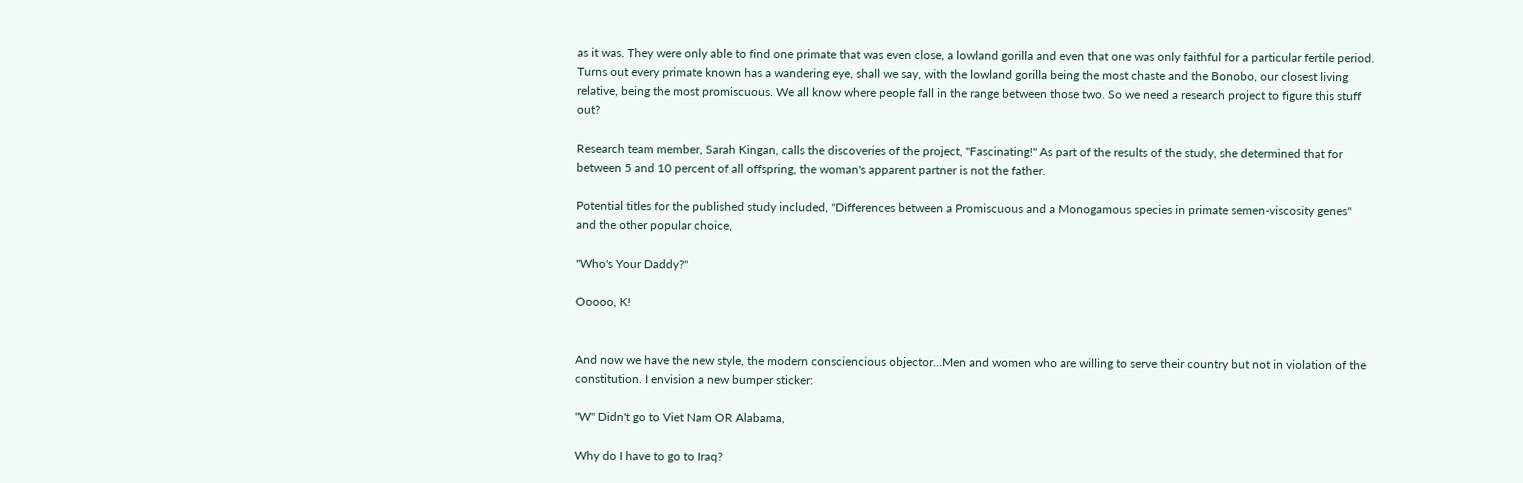as it was. They were only able to find one primate that was even close, a lowland gorilla and even that one was only faithful for a particular fertile period. Turns out every primate known has a wandering eye, shall we say, with the lowland gorilla being the most chaste and the Bonobo, our closest living relative, being the most promiscuous. We all know where people fall in the range between those two. So we need a research project to figure this stuff out?

Research team member, Sarah Kingan, calls the discoveries of the project, "Fascinating!" As part of the results of the study, she determined that for between 5 and 10 percent of all offspring, the woman's apparent partner is not the father.

Potential titles for the published study included, "Differences between a Promiscuous and a Monogamous species in primate semen-viscosity genes" and the other popular choice,

"Who's Your Daddy?"

Ooooo, K!


And now we have the new style, the modern consciencious objector...Men and women who are willing to serve their country but not in violation of the constitution. I envision a new bumper sticker:

"W" Didn't go to Viet Nam OR Alabama,

Why do I have to go to Iraq?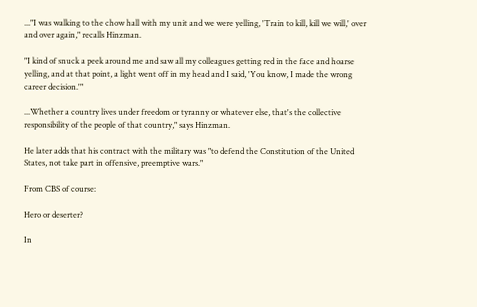..."I was walking to the chow hall with my unit and we were yelling, 'Train to kill, kill we will,' over and over again," recalls Hinzman.

"I kind of snuck a peek around me and saw all my colleagues getting red in the face and hoarse yelling, and at that point, a light went off in my head and I said, 'You know, I made the wrong career decision.'"

...Whether a country lives under freedom or tyranny or whatever else, that's the collective responsibility of the people of that country," says Hinzman.

He later adds that his contract with the military was "to defend the Constitution of the United States, not take part in offensive, preemptive wars."

From CBS of course:

Hero or deserter?

In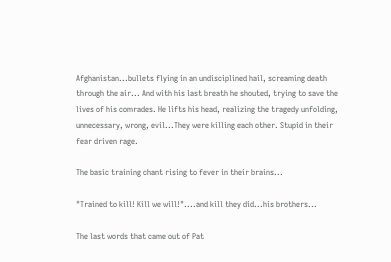Afghanistan...bullets flying in an undisciplined hail, screaming death through the air... And with his last breath he shouted, trying to save the lives of his comrades. He lifts his head, realizing the tragedy unfolding, unnecessary, wrong, evil...They were killing each other. Stupid in their fear driven rage.

The basic training chant rising to fever in their brains...

"Trained to kill! Kill we will!"....and kill they did...his brothers...

The last words that came out of Pat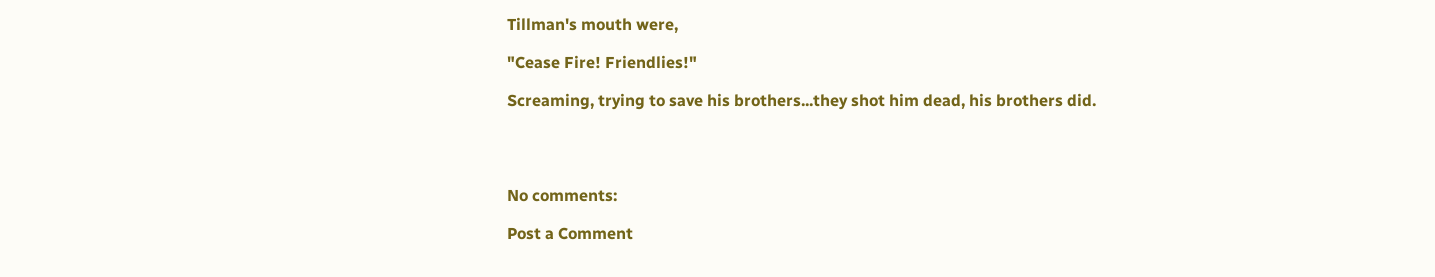Tillman's mouth were,

"Cease Fire! Friendlies!"

Screaming, trying to save his brothers...they shot him dead, his brothers did.




No comments:

Post a Comment